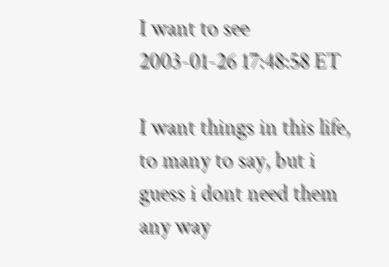I want to see
2003-01-26 17:48:58 ET

I want things in this life, to many to say, but i guess i dont need them any way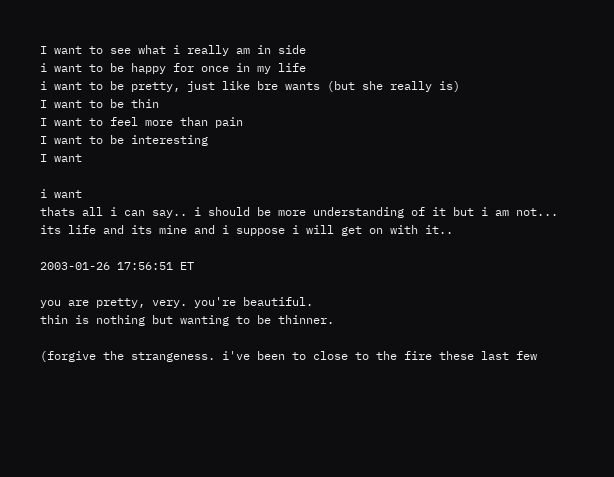I want to see what i really am in side
i want to be happy for once in my life
i want to be pretty, just like bre wants (but she really is)
I want to be thin
I want to feel more than pain
I want to be interesting
I want

i want
thats all i can say.. i should be more understanding of it but i am not...
its life and its mine and i suppose i will get on with it..

2003-01-26 17:56:51 ET

you are pretty, very. you're beautiful.
thin is nothing but wanting to be thinner.

(forgive the strangeness. i've been to close to the fire these last few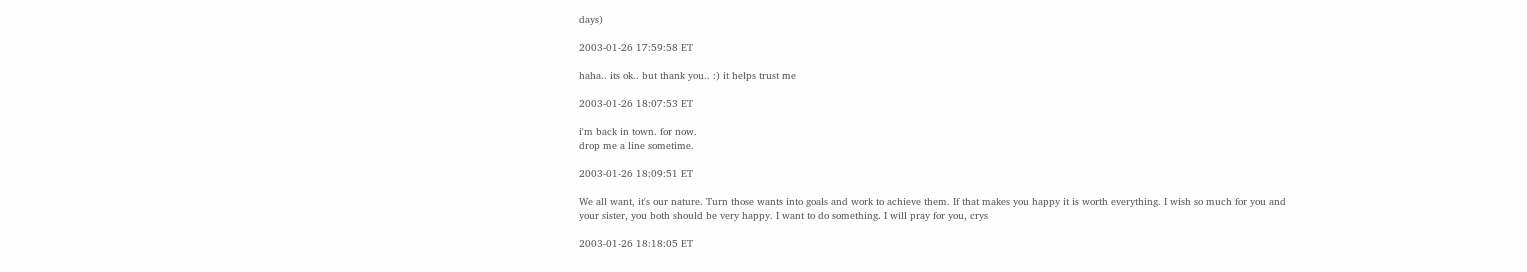days)

2003-01-26 17:59:58 ET

haha.. its ok.. but thank you.. :) it helps trust me

2003-01-26 18:07:53 ET

i'm back in town. for now.
drop me a line sometime.

2003-01-26 18:09:51 ET

We all want, it's our nature. Turn those wants into goals and work to achieve them. If that makes you happy it is worth everything. I wish so much for you and your sister, you both should be very happy. I want to do something. I will pray for you, crys

2003-01-26 18:18:05 ET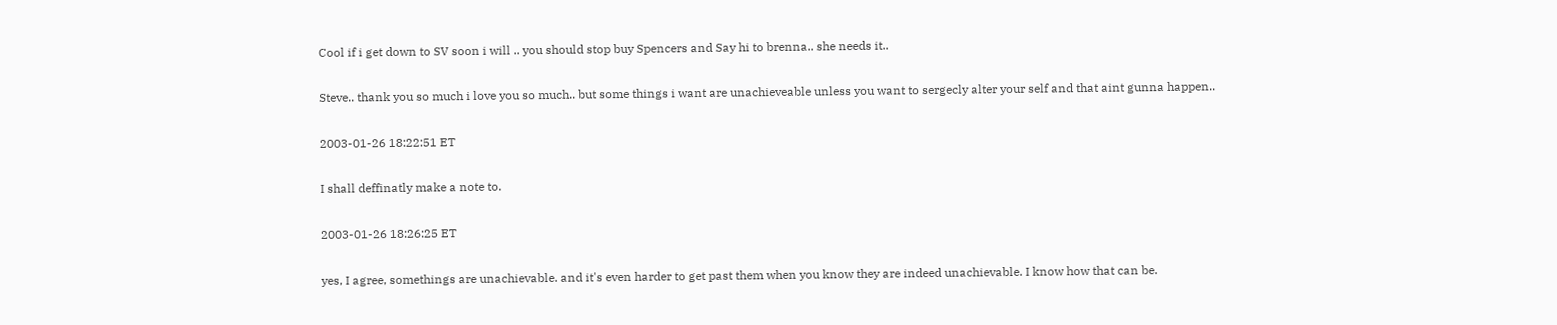Cool if i get down to SV soon i will .. you should stop buy Spencers and Say hi to brenna.. she needs it..

Steve.. thank you so much i love you so much.. but some things i want are unachieveable unless you want to sergecly alter your self and that aint gunna happen..

2003-01-26 18:22:51 ET

I shall deffinatly make a note to.

2003-01-26 18:26:25 ET

yes, I agree, somethings are unachievable. and it's even harder to get past them when you know they are indeed unachievable. I know how that can be.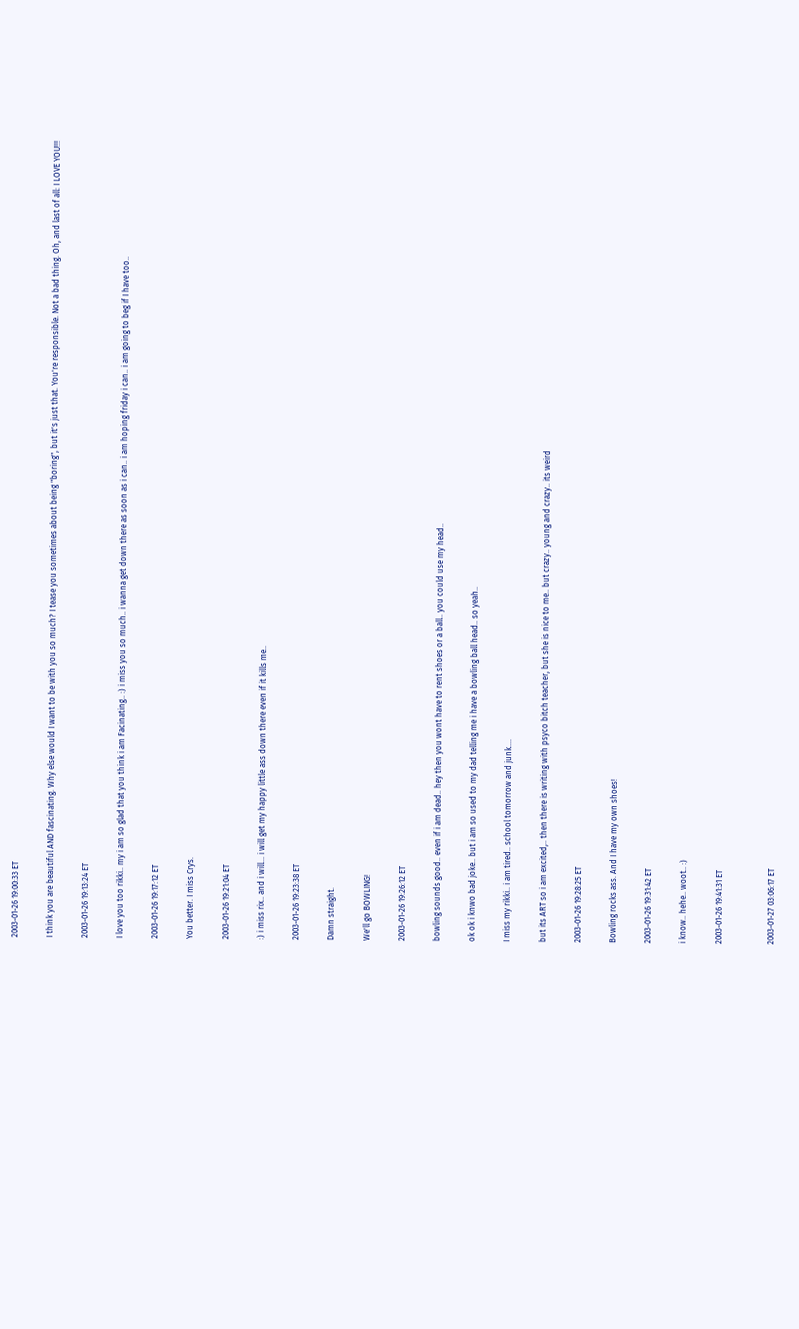2003-01-26 19:00:33 ET

I think you are beautiful AND fascinating. Why else would I want to be with you so much? I tease you sometimes about being "boring", but it's just that. You're responsible. Not a bad thing. Oh, and last of all: I LOVE YOU!!!

2003-01-26 19:13:24 ET

I love you too rikki.. my i am so glad that you think i am Facinating.. :) i miss you so much.. i wanna get down there as soon as i can.. i am hoping friday i can.. i am going to beg if I have too..

2003-01-26 19:17:12 ET

You better. I miss Crys.

2003-01-26 19:21:04 ET

:) i miss rix.. and i will... i will get my happy little ass down there even if it kills me..

2003-01-26 19:23:38 ET

Damn straight.

We'll go BOWLING!

2003-01-26 19:26:12 ET

bowling sounds good.. even if i am dead.. hey then you wont have to rent shoes or a ball.. you could use my head..

ok ok i knwo bad joke.. but i am so used to my dad telling me i have a bowling ball head.. so yeah..

I miss my rikki.. i am tired.. school tomorrow and junk....

but its ART so i am excited,.. then there is writing with psyco bitch teacher, but she is nice to me.. but crazy.. young and crazy.. its weird

2003-01-26 19:28:25 ET

Bowling rocks ass. And I have my own shoes!

2003-01-26 19:31:42 ET

i know.. hehe.. woot.. :)

2003-01-26 19:41:31 ET


2003-01-27 03:06:17 ET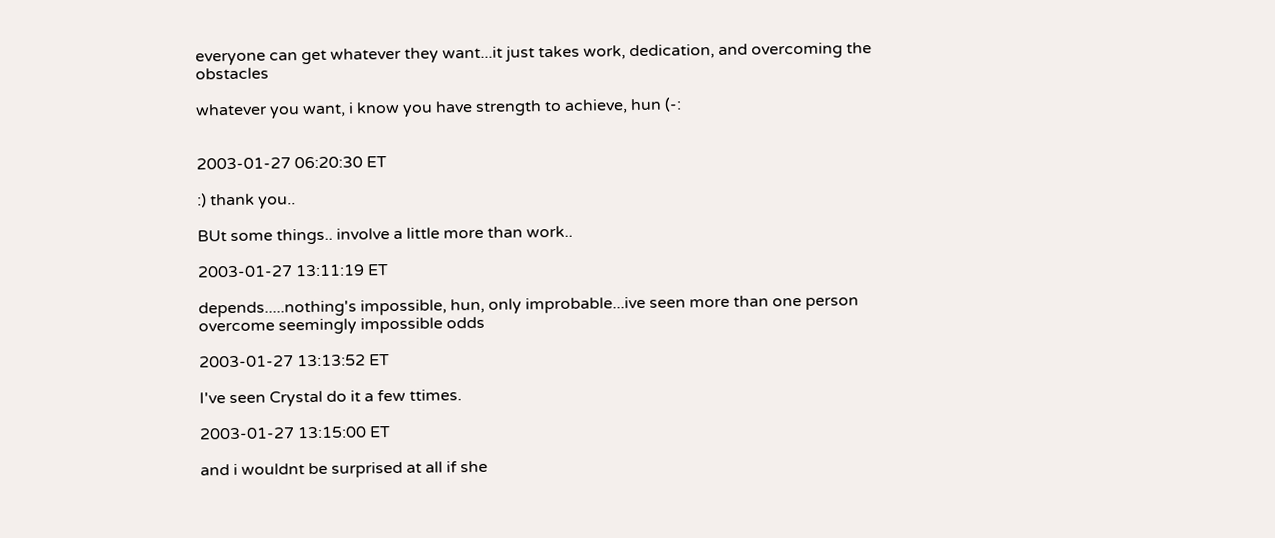everyone can get whatever they want...it just takes work, dedication, and overcoming the obstacles

whatever you want, i know you have strength to achieve, hun (-:


2003-01-27 06:20:30 ET

:) thank you..

BUt some things.. involve a little more than work..

2003-01-27 13:11:19 ET

depends.....nothing's impossible, hun, only improbable...ive seen more than one person overcome seemingly impossible odds

2003-01-27 13:13:52 ET

I've seen Crystal do it a few ttimes.

2003-01-27 13:15:00 ET

and i wouldnt be surprised at all if she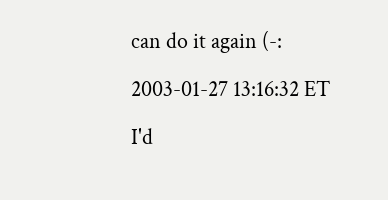can do it again (-:

2003-01-27 13:16:32 ET

I'd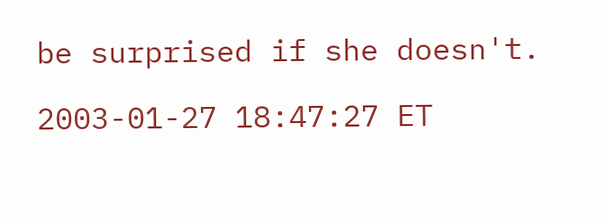be surprised if she doesn't.

2003-01-27 18:47:27 ET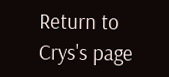Return to Crys's page